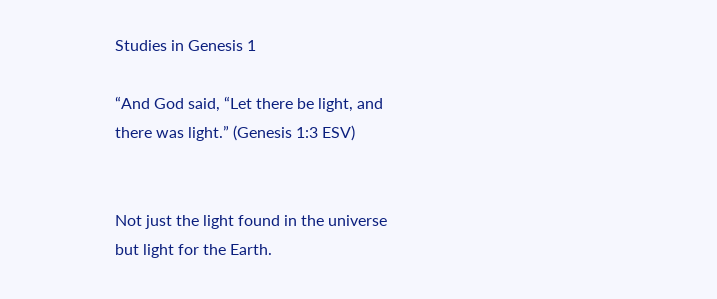Studies in Genesis 1

“And God said, “Let there be light, and there was light.” (Genesis 1:3 ESV)


Not just the light found in the universe but light for the Earth.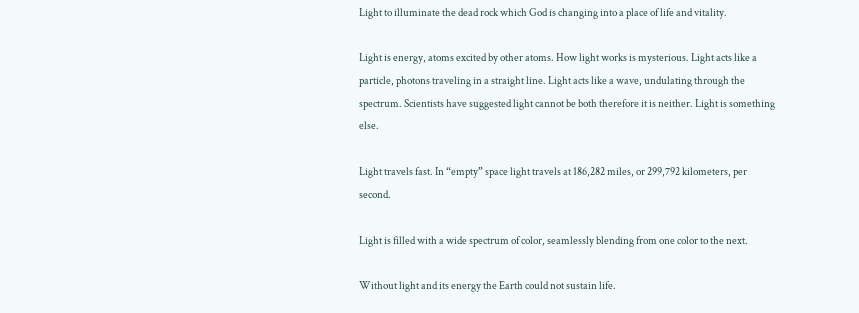Light to illuminate the dead rock which God is changing into a place of life and vitality.

Light is energy, atoms excited by other atoms. How light works is mysterious. Light acts like a particle, photons traveling in a straight line. Light acts like a wave, undulating through the spectrum. Scientists have suggested light cannot be both therefore it is neither. Light is something else.

Light travels fast. In “empty” space light travels at 186,282 miles, or 299,792 kilometers, per second.

Light is filled with a wide spectrum of color, seamlessly blending from one color to the next.

Without light and its energy the Earth could not sustain life.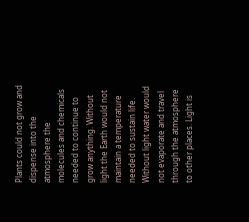Plants could not grow and dispense into the atmosphere the molecules and chemicals needed to continue to grow anything. Without light the Earth would not maintain a temperature needed to sustain life. Without light water would not evaporate and travel through the atmosphere to other places. Light is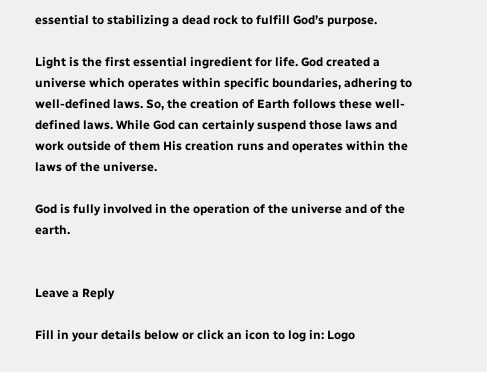essential to stabilizing a dead rock to fulfill God’s purpose.

Light is the first essential ingredient for life. God created a universe which operates within specific boundaries, adhering to well-defined laws. So, the creation of Earth follows these well-defined laws. While God can certainly suspend those laws and work outside of them His creation runs and operates within the laws of the universe.

God is fully involved in the operation of the universe and of the earth.


Leave a Reply

Fill in your details below or click an icon to log in: Logo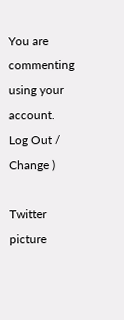You are commenting using your account. Log Out / Change )

Twitter picture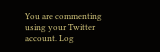You are commenting using your Twitter account. Log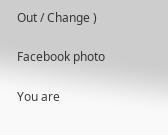Out / Change )

Facebook photo

You are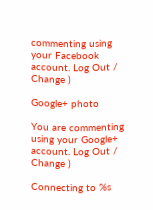commenting using your Facebook account. Log Out / Change )

Google+ photo

You are commenting using your Google+ account. Log Out / Change )

Connecting to %s